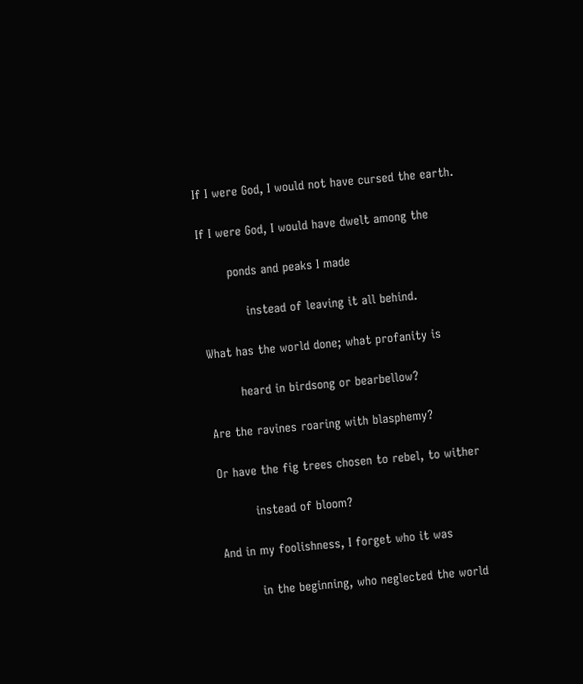If I were God, I would not have cursed the earth.

If I were God, I would have dwelt among the

       ponds and peaks I made

           instead of leaving it all behind.

What has the world done; what profanity is

        heard in birdsong or bearbellow?

Are the ravines roaring with blasphemy?

Or have the fig trees chosen to rebel, to wither

         instead of bloom?

And in my foolishness, I forget who it was

         in the beginning, who neglected the world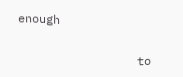enough

                 to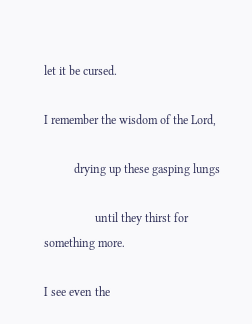let it be cursed.

I remember the wisdom of the Lord,

          drying up these gasping lungs

                 until they thirst for something more.

I see even the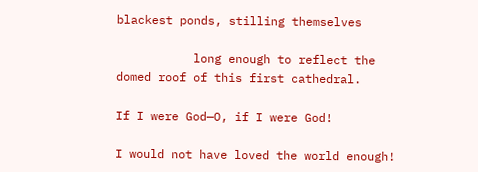blackest ponds, stilling themselves

           long enough to reflect the domed roof of this first cathedral.

If I were God—O, if I were God!

I would not have loved the world enough!